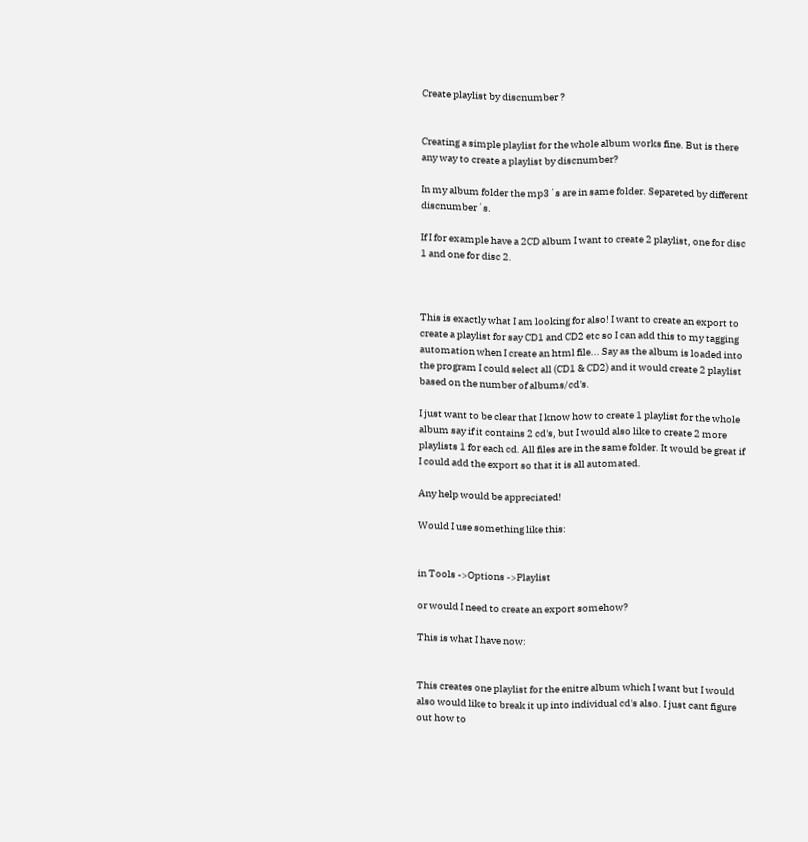Create playlist by discnumber ?


Creating a simple playlist for the whole album works fine. But is there any way to create a playlist by discnumber?

In my album folder the mp3´s are in same folder. Separeted by different discnumber´s.

If I for example have a 2CD album I want to create 2 playlist, one for disc 1 and one for disc 2.



This is exactly what I am looking for also! I want to create an export to create a playlist for say CD1 and CD2 etc so I can add this to my tagging automation when I create an html file... Say as the album is loaded into the program I could select all (CD1 & CD2) and it would create 2 playlist based on the number of albums/cd's.

I just want to be clear that I know how to create 1 playlist for the whole album say if it contains 2 cd's, but I would also like to create 2 more playlists 1 for each cd. All files are in the same folder. It would be great if I could add the export so that it is all automated.

Any help would be appreciated!

Would I use something like this:


in Tools ->Options ->Playlist

or would I need to create an export somehow?

This is what I have now:


This creates one playlist for the enitre album which I want but I would also would like to break it up into individual cd's also. I just cant figure out how to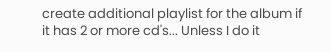create additional playlist for the album if it has 2 or more cd's... Unless I do it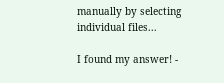manually by selecting individual files...

I found my answer! -